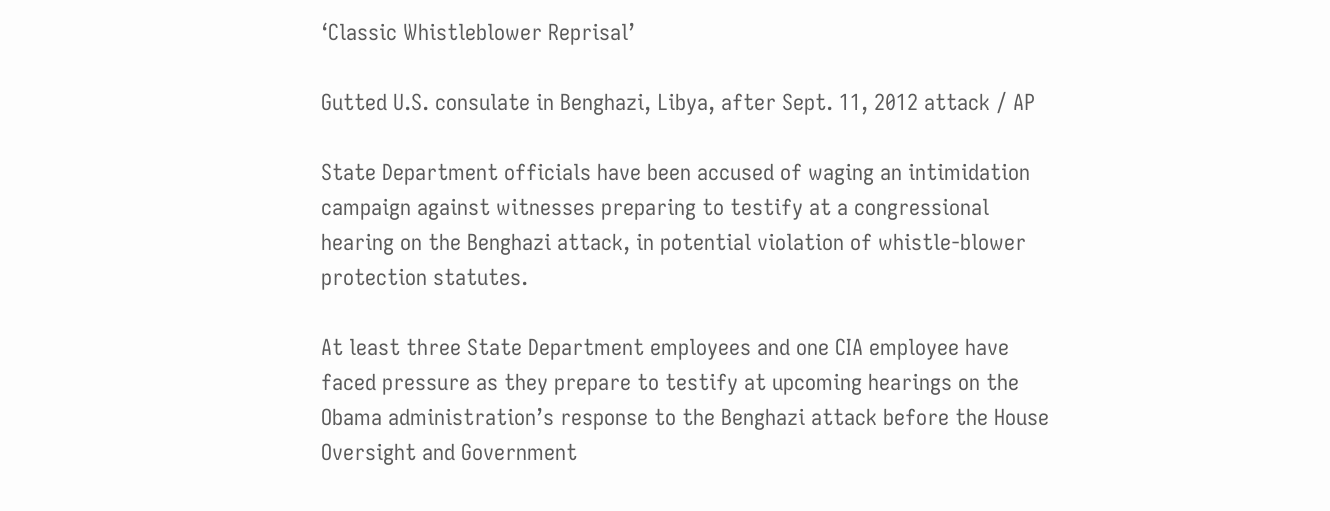‘Classic Whistleblower Reprisal’

Gutted U.S. consulate in Benghazi, Libya, after Sept. 11, 2012 attack / AP

State Department officials have been accused of waging an intimidation campaign against witnesses preparing to testify at a congressional hearing on the Benghazi attack, in potential violation of whistle-blower protection statutes.

At least three State Department employees and one CIA employee have faced pressure as they prepare to testify at upcoming hearings on the Obama administration’s response to the Benghazi attack before the House Oversight and Government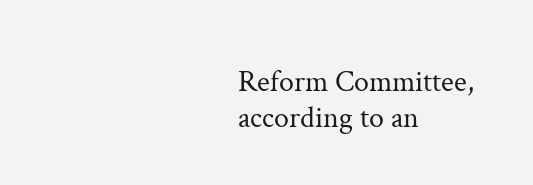Reform Committee, according to an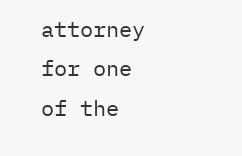attorney for one of the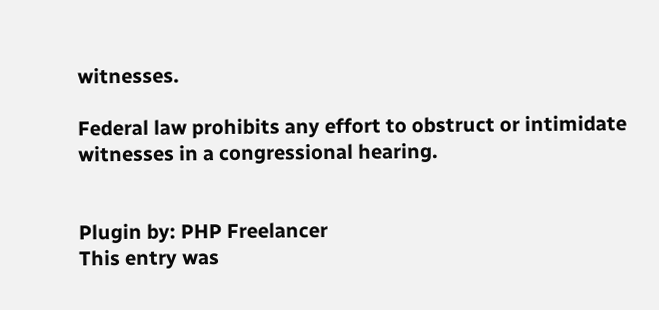witnesses.

Federal law prohibits any effort to obstruct or intimidate witnesses in a congressional hearing.


Plugin by: PHP Freelancer
This entry was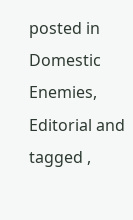posted in Domestic Enemies, Editorial and tagged ,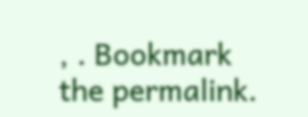, . Bookmark the permalink.